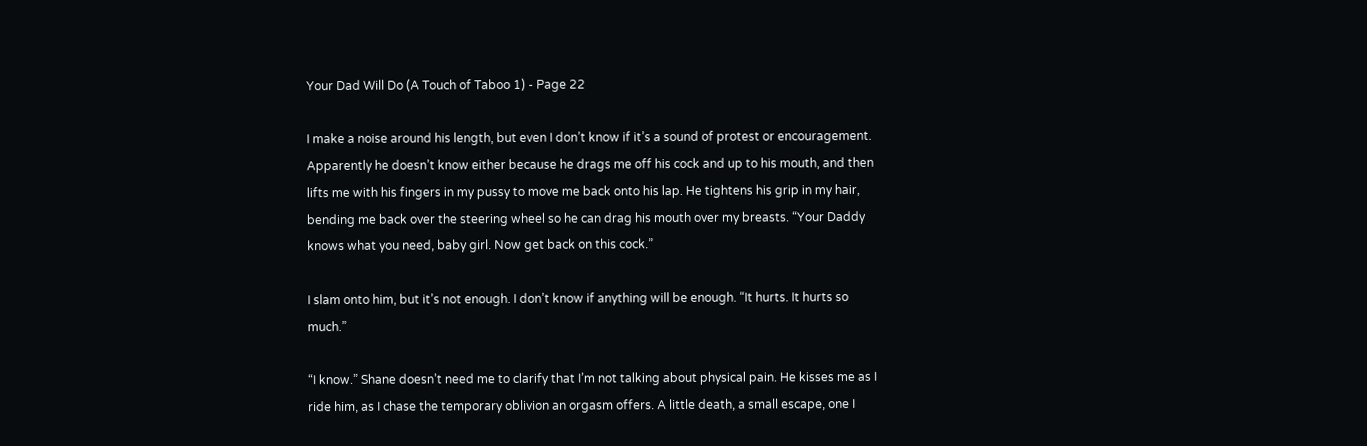Your Dad Will Do (A Touch of Taboo 1) - Page 22

I make a noise around his length, but even I don’t know if it’s a sound of protest or encouragement. Apparently he doesn’t know either because he drags me off his cock and up to his mouth, and then lifts me with his fingers in my pussy to move me back onto his lap. He tightens his grip in my hair, bending me back over the steering wheel so he can drag his mouth over my breasts. “Your Daddy knows what you need, baby girl. Now get back on this cock.”

I slam onto him, but it’s not enough. I don’t know if anything will be enough. “It hurts. It hurts so much.”

“I know.” Shane doesn’t need me to clarify that I’m not talking about physical pain. He kisses me as I ride him, as I chase the temporary oblivion an orgasm offers. A little death, a small escape, one I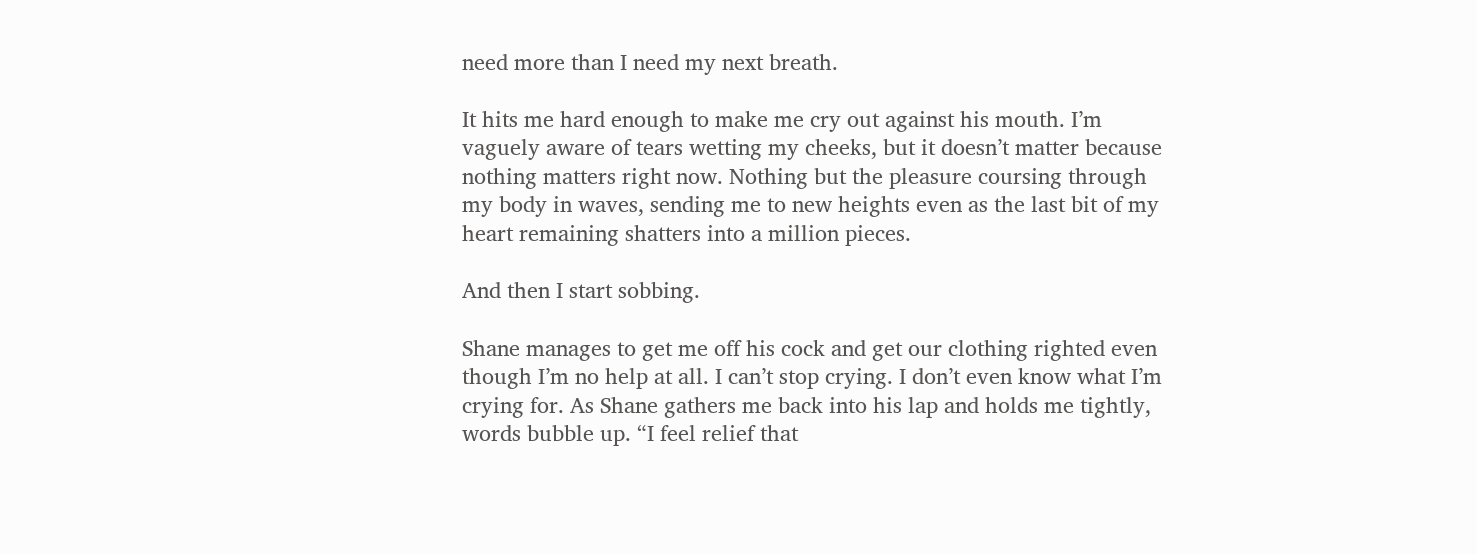need more than I need my next breath.

It hits me hard enough to make me cry out against his mouth. I’m vaguely aware of tears wetting my cheeks, but it doesn’t matter because nothing matters right now. Nothing but the pleasure coursing through my body in waves, sending me to new heights even as the last bit of my heart remaining shatters into a million pieces.

And then I start sobbing.

Shane manages to get me off his cock and get our clothing righted even though I’m no help at all. I can’t stop crying. I don’t even know what I’m crying for. As Shane gathers me back into his lap and holds me tightly, words bubble up. “I feel relief that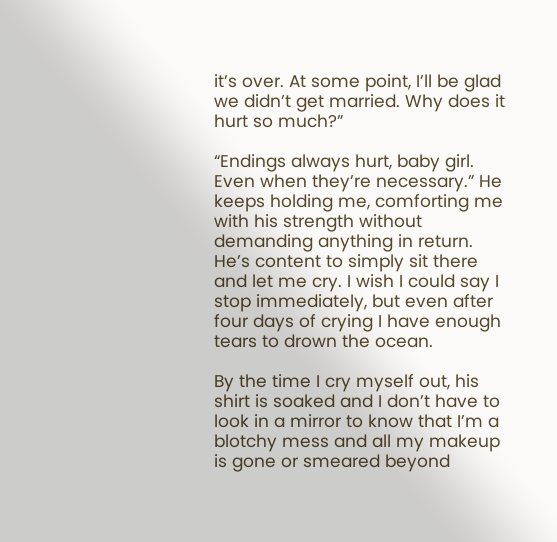it’s over. At some point, I’ll be glad we didn’t get married. Why does it hurt so much?”

“Endings always hurt, baby girl. Even when they’re necessary.” He keeps holding me, comforting me with his strength without demanding anything in return. He’s content to simply sit there and let me cry. I wish I could say I stop immediately, but even after four days of crying I have enough tears to drown the ocean.

By the time I cry myself out, his shirt is soaked and I don’t have to look in a mirror to know that I’m a blotchy mess and all my makeup is gone or smeared beyond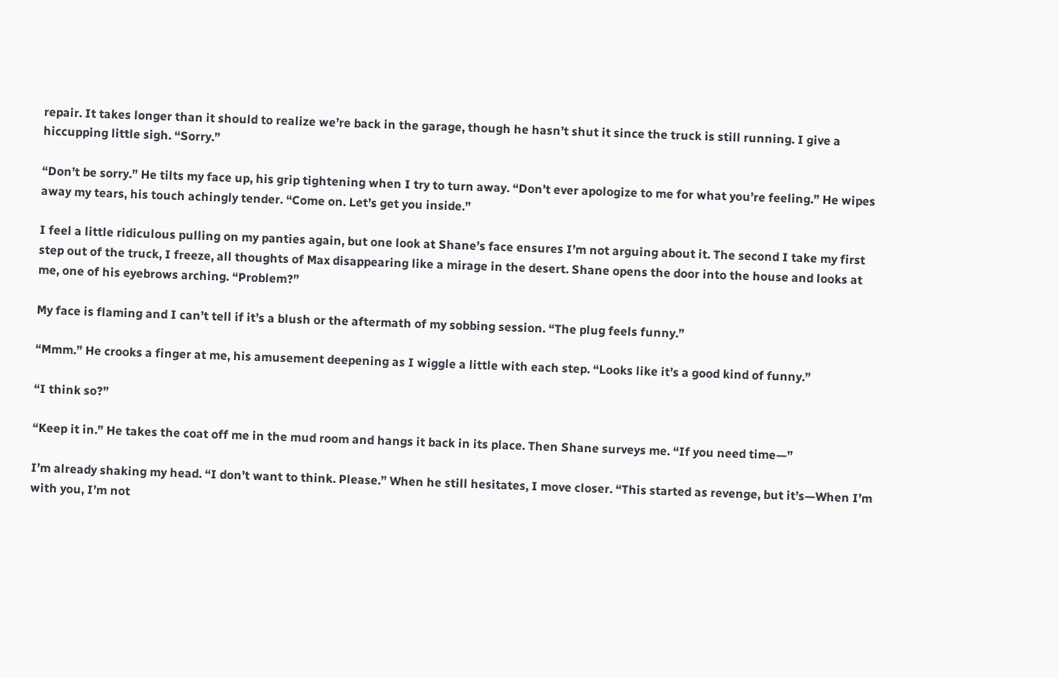repair. It takes longer than it should to realize we’re back in the garage, though he hasn’t shut it since the truck is still running. I give a hiccupping little sigh. “Sorry.”

“Don’t be sorry.” He tilts my face up, his grip tightening when I try to turn away. “Don’t ever apologize to me for what you’re feeling.” He wipes away my tears, his touch achingly tender. “Come on. Let’s get you inside.”

I feel a little ridiculous pulling on my panties again, but one look at Shane’s face ensures I’m not arguing about it. The second I take my first step out of the truck, I freeze, all thoughts of Max disappearing like a mirage in the desert. Shane opens the door into the house and looks at me, one of his eyebrows arching. “Problem?”

My face is flaming and I can’t tell if it’s a blush or the aftermath of my sobbing session. “The plug feels funny.”

“Mmm.” He crooks a finger at me, his amusement deepening as I wiggle a little with each step. “Looks like it’s a good kind of funny.”

“I think so?”

“Keep it in.” He takes the coat off me in the mud room and hangs it back in its place. Then Shane surveys me. “If you need time—”

I’m already shaking my head. “I don’t want to think. Please.” When he still hesitates, I move closer. “This started as revenge, but it’s—When I’m with you, I’m not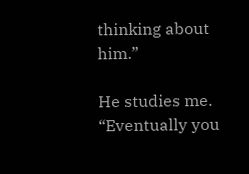thinking about him.”

He studies me. “Eventually you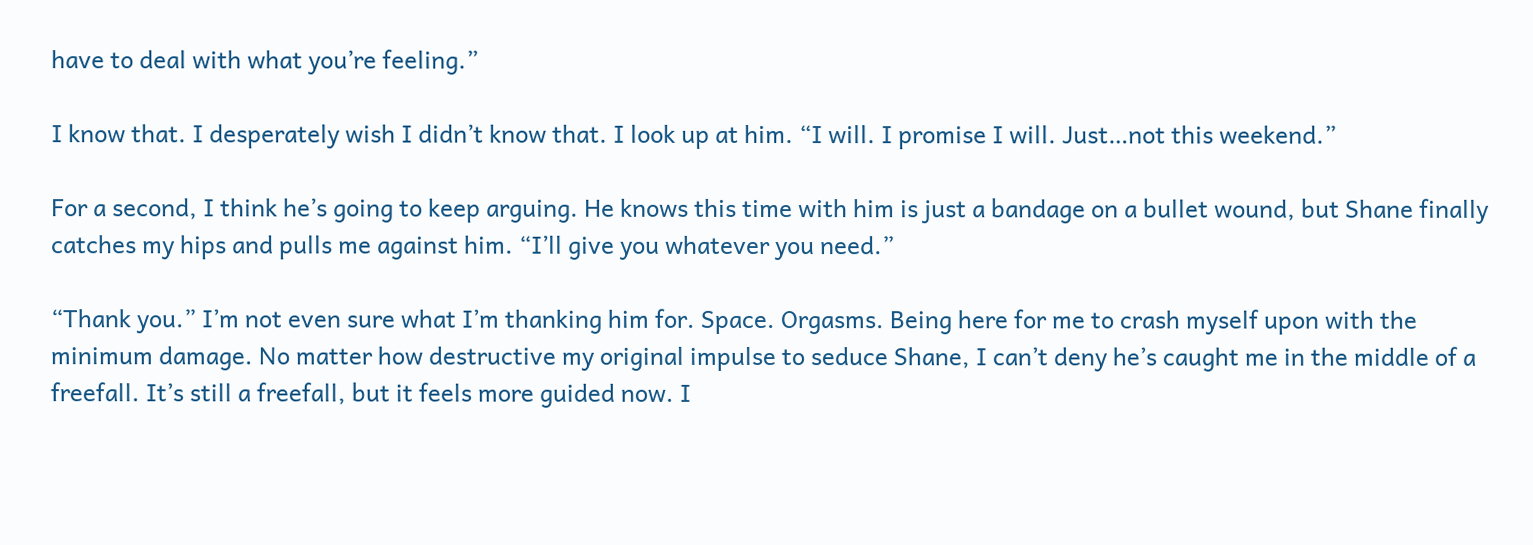have to deal with what you’re feeling.”

I know that. I desperately wish I didn’t know that. I look up at him. “I will. I promise I will. Just…not this weekend.”

For a second, I think he’s going to keep arguing. He knows this time with him is just a bandage on a bullet wound, but Shane finally catches my hips and pulls me against him. “I’ll give you whatever you need.”

“Thank you.” I’m not even sure what I’m thanking him for. Space. Orgasms. Being here for me to crash myself upon with the minimum damage. No matter how destructive my original impulse to seduce Shane, I can’t deny he’s caught me in the middle of a freefall. It’s still a freefall, but it feels more guided now. I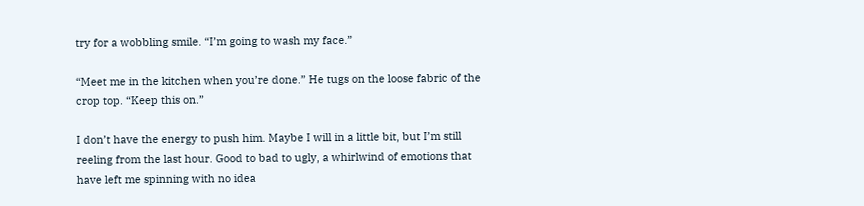try for a wobbling smile. “I’m going to wash my face.”

“Meet me in the kitchen when you’re done.” He tugs on the loose fabric of the crop top. “Keep this on.”

I don’t have the energy to push him. Maybe I will in a little bit, but I’m still reeling from the last hour. Good to bad to ugly, a whirlwind of emotions that have left me spinning with no idea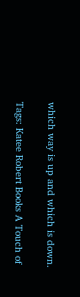which way is up and which is down.

Tags: Katee Robert Books A Touch of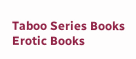Taboo Series Books Erotic Books